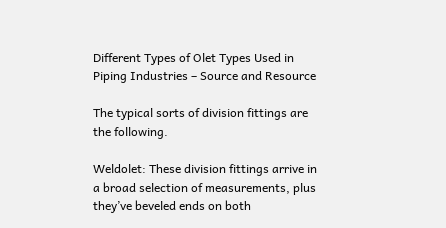Different Types of Olet Types Used in Piping Industries – Source and Resource

The typical sorts of division fittings are the following.

Weldolet: These division fittings arrive in a broad selection of measurements, plus they’ve beveled ends on both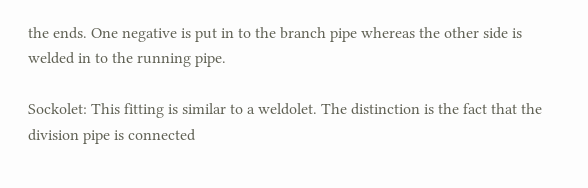the ends. One negative is put in to the branch pipe whereas the other side is welded in to the running pipe.

Sockolet: This fitting is similar to a weldolet. The distinction is the fact that the division pipe is connected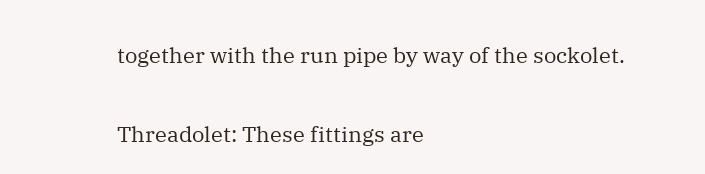together with the run pipe by way of the sockolet.

Threadolet: These fittings are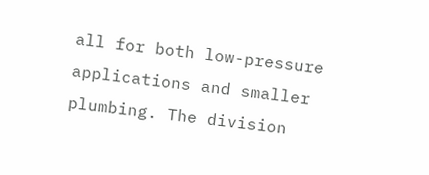all for both low-pressure applications and smaller plumbing. The division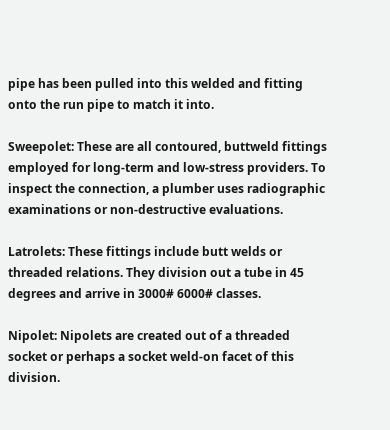pipe has been pulled into this welded and fitting onto the run pipe to match it into.

Sweepolet: These are all contoured, buttweld fittings employed for long-term and low-stress providers. To inspect the connection, a plumber uses radiographic examinations or non-destructive evaluations.

Latrolets: These fittings include butt welds or threaded relations. They division out a tube in 45 degrees and arrive in 3000# 6000# classes.

Nipolet: Nipolets are created out of a threaded socket or perhaps a socket weld-on facet of this division.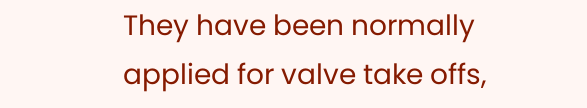They have been normally applied for valve take offs,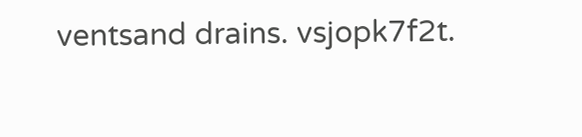ventsand drains. vsjopk7f2t.